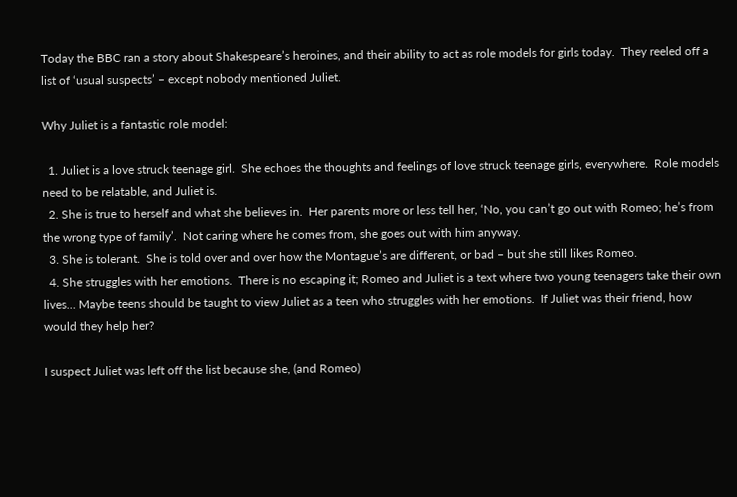Today the BBC ran a story about Shakespeare’s heroines, and their ability to act as role models for girls today.  They reeled off a list of ‘usual suspects’ – except nobody mentioned Juliet.

Why Juliet is a fantastic role model:

  1. Juliet is a love struck teenage girl.  She echoes the thoughts and feelings of love struck teenage girls, everywhere.  Role models need to be relatable, and Juliet is.
  2. She is true to herself and what she believes in.  Her parents more or less tell her, ‘No, you can’t go out with Romeo; he’s from the wrong type of family’.  Not caring where he comes from, she goes out with him anyway.
  3. She is tolerant.  She is told over and over how the Montague’s are different, or bad – but she still likes Romeo.
  4. She struggles with her emotions.  There is no escaping it; Romeo and Juliet is a text where two young teenagers take their own lives… Maybe teens should be taught to view Juliet as a teen who struggles with her emotions.  If Juliet was their friend, how would they help her?

I suspect Juliet was left off the list because she, (and Romeo)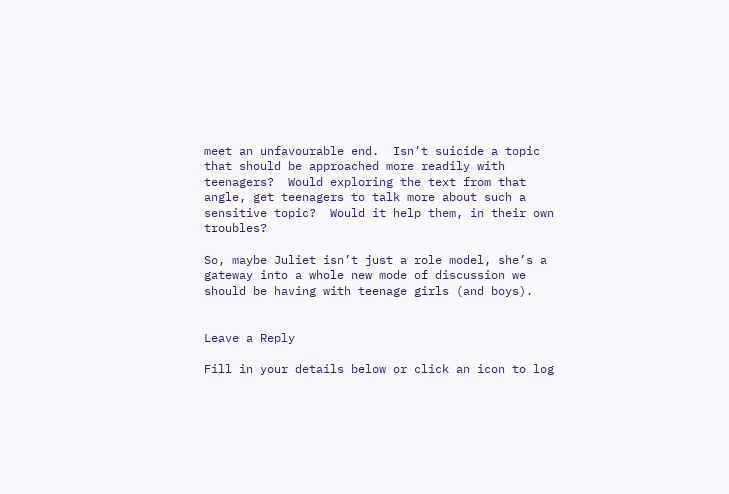meet an unfavourable end.  Isn’t suicide a topic that should be approached more readily with teenagers?  Would exploring the text from that angle, get teenagers to talk more about such a sensitive topic?  Would it help them, in their own troubles?

So, maybe Juliet isn’t just a role model, she’s a gateway into a whole new mode of discussion we should be having with teenage girls (and boys).


Leave a Reply

Fill in your details below or click an icon to log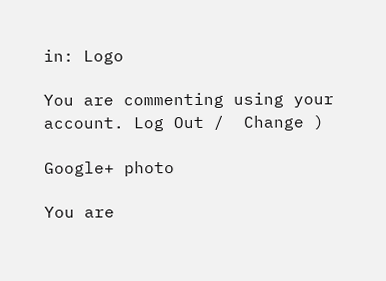in: Logo

You are commenting using your account. Log Out /  Change )

Google+ photo

You are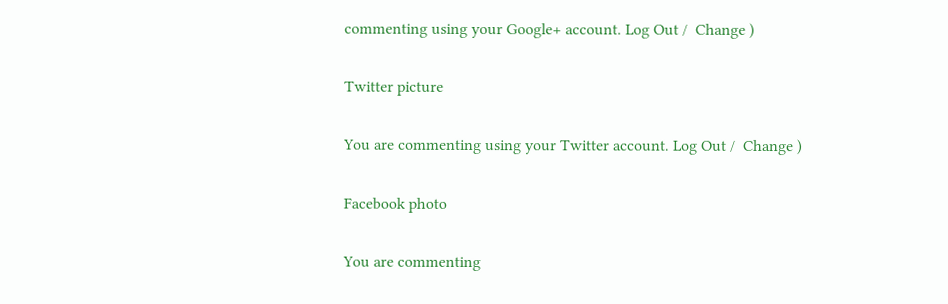commenting using your Google+ account. Log Out /  Change )

Twitter picture

You are commenting using your Twitter account. Log Out /  Change )

Facebook photo

You are commenting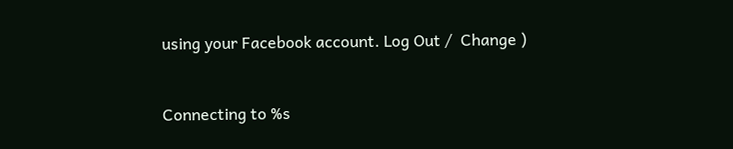using your Facebook account. Log Out /  Change )


Connecting to %s